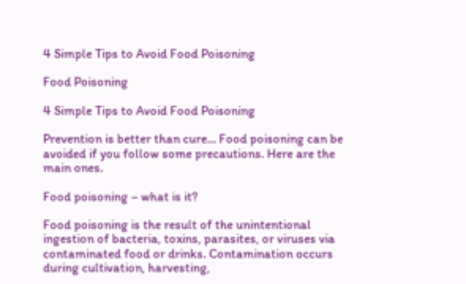4 Simple Tips to Avoid Food Poisoning

Food Poisoning

4 Simple Tips to Avoid Food Poisoning

Prevention is better than cure… Food poisoning can be avoided if you follow some precautions. Here are the main ones.

Food poisoning – what is it?

Food poisoning is the result of the unintentional ingestion of bacteria, toxins, parasites, or viruses via contaminated food or drinks. Contamination occurs during cultivation, harvesting,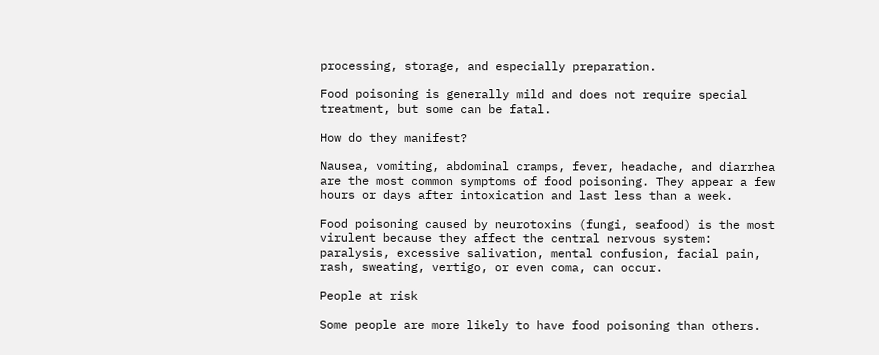processing, storage, and especially preparation.

Food poisoning is generally mild and does not require special treatment, but some can be fatal.

How do they manifest?

Nausea, vomiting, abdominal cramps, fever, headache, and diarrhea are the most common symptoms of food poisoning. They appear a few hours or days after intoxication and last less than a week.

Food poisoning caused by neurotoxins (fungi, seafood) is the most virulent because they affect the central nervous system: paralysis, excessive salivation, mental confusion, facial pain, rash, sweating, vertigo, or even coma, can occur.

People at risk

Some people are more likely to have food poisoning than others.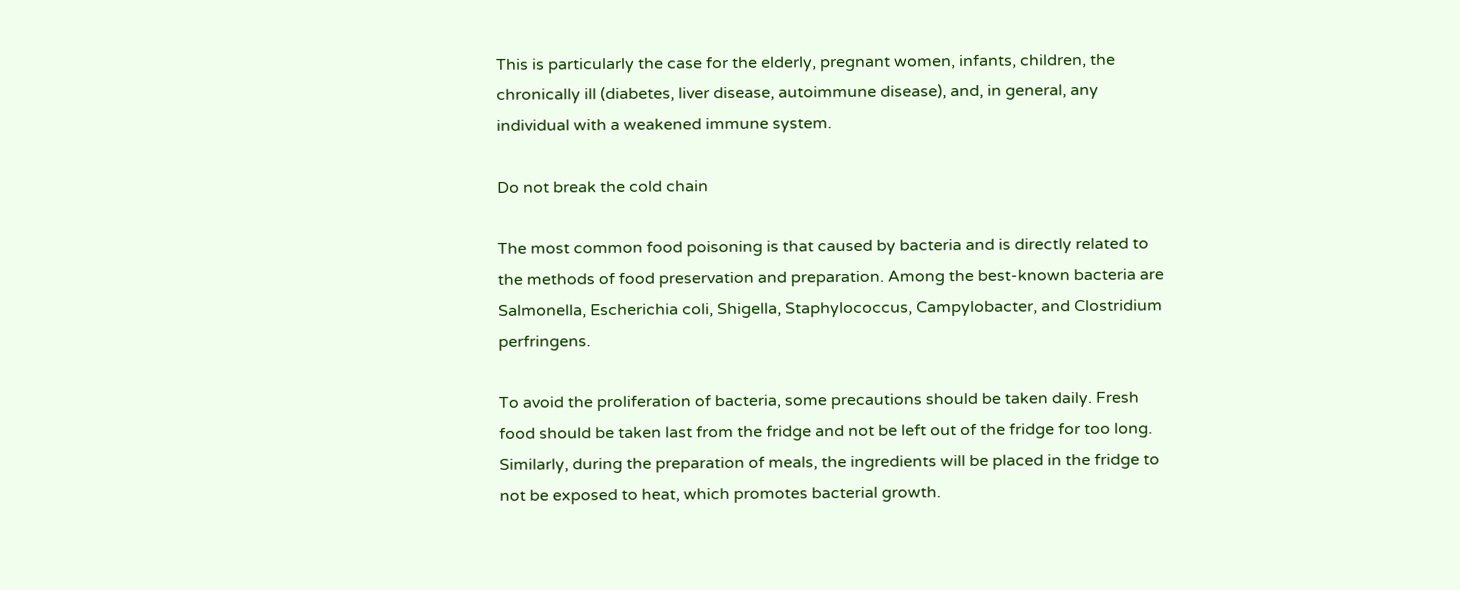This is particularly the case for the elderly, pregnant women, infants, children, the chronically ill (diabetes, liver disease, autoimmune disease), and, in general, any individual with a weakened immune system.

Do not break the cold chain

The most common food poisoning is that caused by bacteria and is directly related to the methods of food preservation and preparation. Among the best-known bacteria are Salmonella, Escherichia coli, Shigella, Staphylococcus, Campylobacter, and Clostridium perfringens.

To avoid the proliferation of bacteria, some precautions should be taken daily. Fresh food should be taken last from the fridge and not be left out of the fridge for too long. Similarly, during the preparation of meals, the ingredients will be placed in the fridge to not be exposed to heat, which promotes bacterial growth.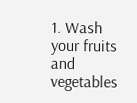1. Wash your fruits and vegetables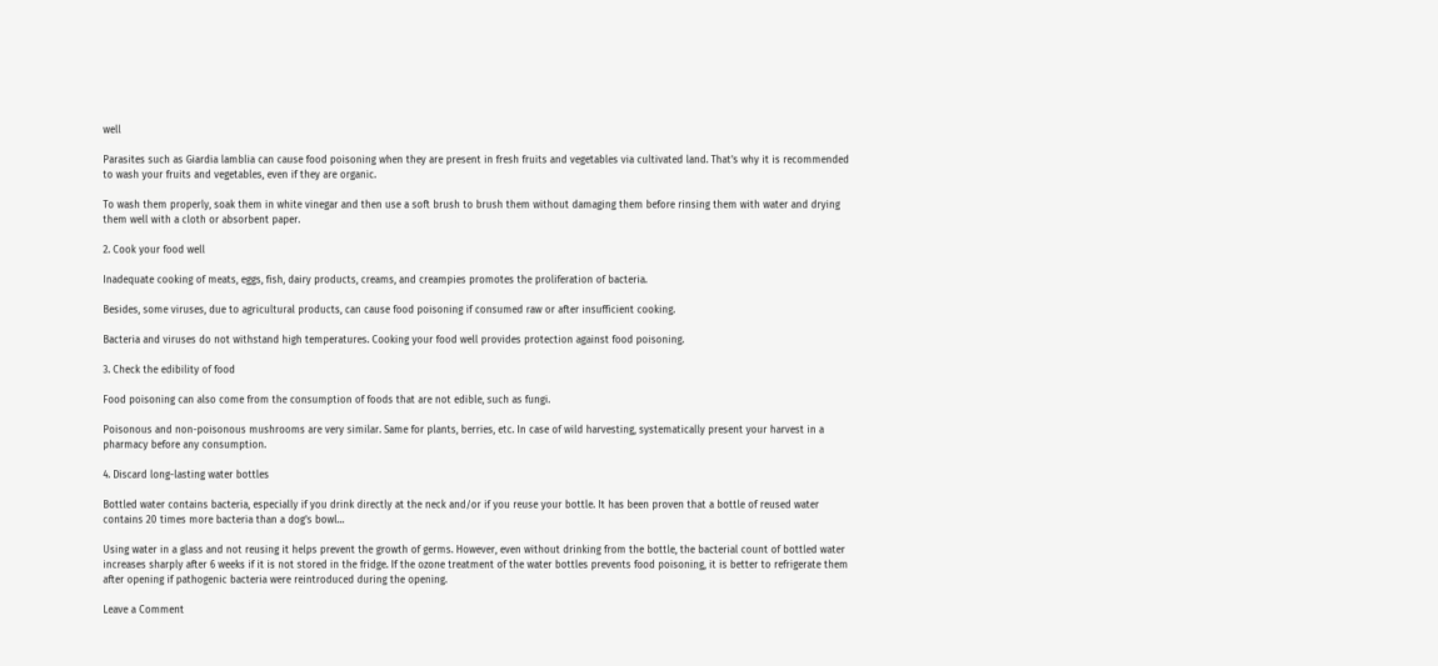well

Parasites such as Giardia lamblia can cause food poisoning when they are present in fresh fruits and vegetables via cultivated land. That’s why it is recommended to wash your fruits and vegetables, even if they are organic.

To wash them properly, soak them in white vinegar and then use a soft brush to brush them without damaging them before rinsing them with water and drying them well with a cloth or absorbent paper.

2. Cook your food well

Inadequate cooking of meats, eggs, fish, dairy products, creams, and creampies promotes the proliferation of bacteria.

Besides, some viruses, due to agricultural products, can cause food poisoning if consumed raw or after insufficient cooking.

Bacteria and viruses do not withstand high temperatures. Cooking your food well provides protection against food poisoning.

3. Check the edibility of food

Food poisoning can also come from the consumption of foods that are not edible, such as fungi.

Poisonous and non-poisonous mushrooms are very similar. Same for plants, berries, etc. In case of wild harvesting, systematically present your harvest in a pharmacy before any consumption.

4. Discard long-lasting water bottles

Bottled water contains bacteria, especially if you drink directly at the neck and/or if you reuse your bottle. It has been proven that a bottle of reused water contains 20 times more bacteria than a dog’s bowl…

Using water in a glass and not reusing it helps prevent the growth of germs. However, even without drinking from the bottle, the bacterial count of bottled water increases sharply after 6 weeks if it is not stored in the fridge. If the ozone treatment of the water bottles prevents food poisoning, it is better to refrigerate them after opening if pathogenic bacteria were reintroduced during the opening.

Leave a Comment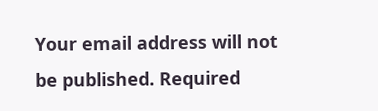Your email address will not be published. Required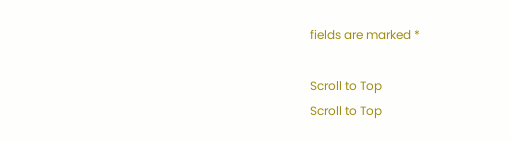fields are marked *

Scroll to Top
Scroll to Top